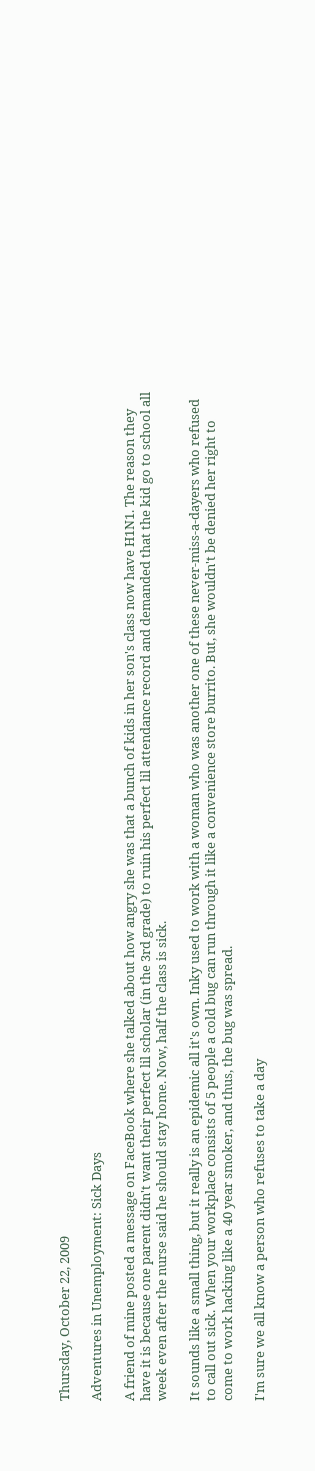Thursday, October 22, 2009

Adventures in Unemployment: Sick Days

A friend of mine posted a message on FaceBook where she talked about how angry she was that a bunch of kids in her son's class now have H1N1. The reason they have it is because one parent didn't want their perfect lil scholar (in the 3rd grade) to ruin his perfect lil attendance record and demanded that the kid go to school all week even after the nurse said he should stay home. Now, half the class is sick.

It sounds like a small thing, but it really is an epidemic all it's own. Inky used to work with a woman who was another one of these never-miss-a-dayers who refused to call out sick. When your workplace consists of 5 people a cold bug can run through it like a convenience store burrito. But, she wouldn't be denied her right to come to work hacking like a 40 year smoker, and thus, the bug was spread.

I'm sure we all know a person who refuses to take a day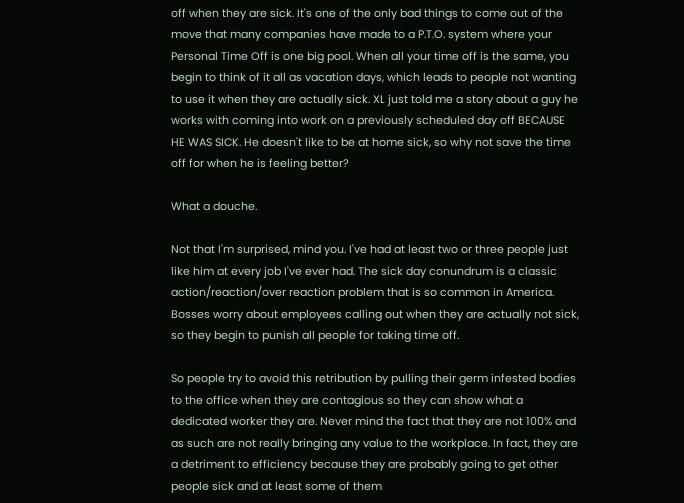off when they are sick. It's one of the only bad things to come out of the move that many companies have made to a P.T.O. system where your Personal Time Off is one big pool. When all your time off is the same, you begin to think of it all as vacation days, which leads to people not wanting to use it when they are actually sick. XL just told me a story about a guy he works with coming into work on a previously scheduled day off BECAUSE HE WAS SICK. He doesn't like to be at home sick, so why not save the time off for when he is feeling better?

What a douche.

Not that I'm surprised, mind you. I've had at least two or three people just like him at every job I've ever had. The sick day conundrum is a classic action/reaction/over reaction problem that is so common in America. Bosses worry about employees calling out when they are actually not sick, so they begin to punish all people for taking time off.

So people try to avoid this retribution by pulling their germ infested bodies to the office when they are contagious so they can show what a dedicated worker they are. Never mind the fact that they are not 100% and as such are not really bringing any value to the workplace. In fact, they are a detriment to efficiency because they are probably going to get other people sick and at least some of them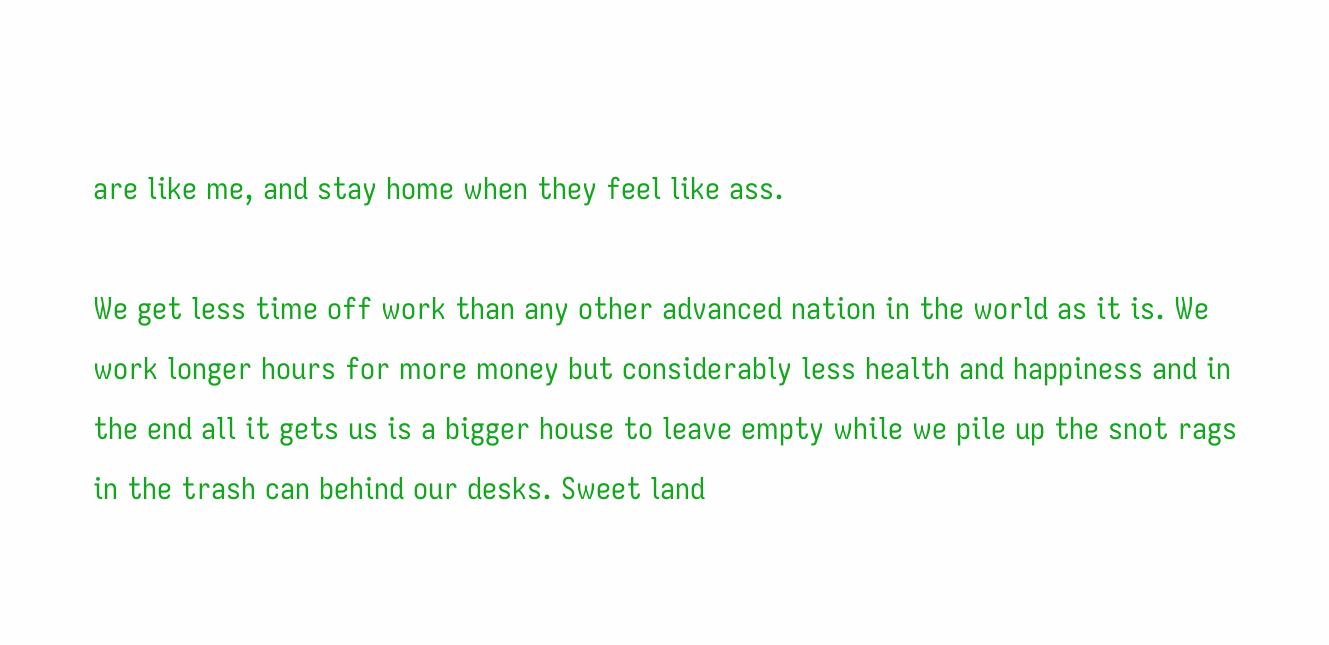are like me, and stay home when they feel like ass.

We get less time off work than any other advanced nation in the world as it is. We work longer hours for more money but considerably less health and happiness and in the end all it gets us is a bigger house to leave empty while we pile up the snot rags in the trash can behind our desks. Sweet land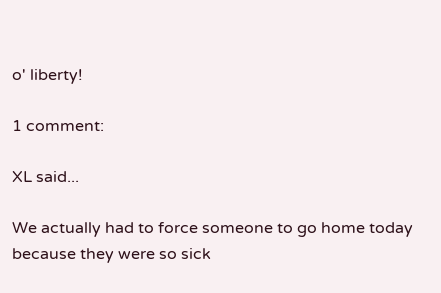o' liberty!

1 comment:

XL said...

We actually had to force someone to go home today because they were so sick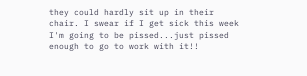they could hardly sit up in their chair. I swear if I get sick this week I'm going to be pissed...just pissed enough to go to work with it!!